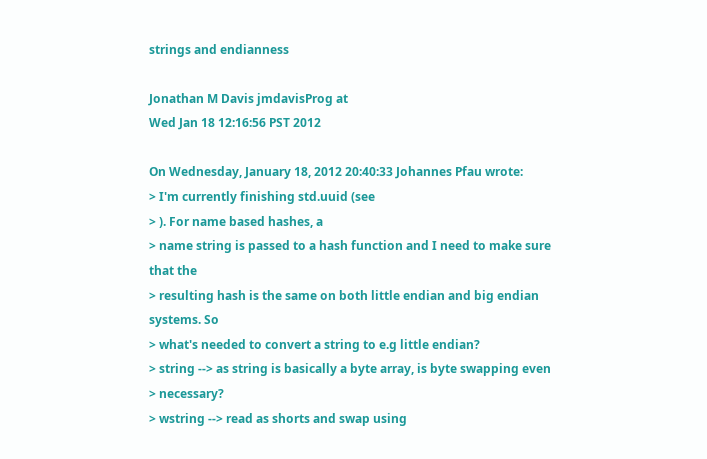strings and endianness

Jonathan M Davis jmdavisProg at
Wed Jan 18 12:16:56 PST 2012

On Wednesday, January 18, 2012 20:40:33 Johannes Pfau wrote:
> I'm currently finishing std.uuid (see
> ). For name based hashes, a
> name string is passed to a hash function and I need to make sure that the
> resulting hash is the same on both little endian and big endian systems. So
> what's needed to convert a string to e.g little endian?
> string --> as string is basically a byte array, is byte swapping even
> necessary?
> wstring --> read as shorts and swap using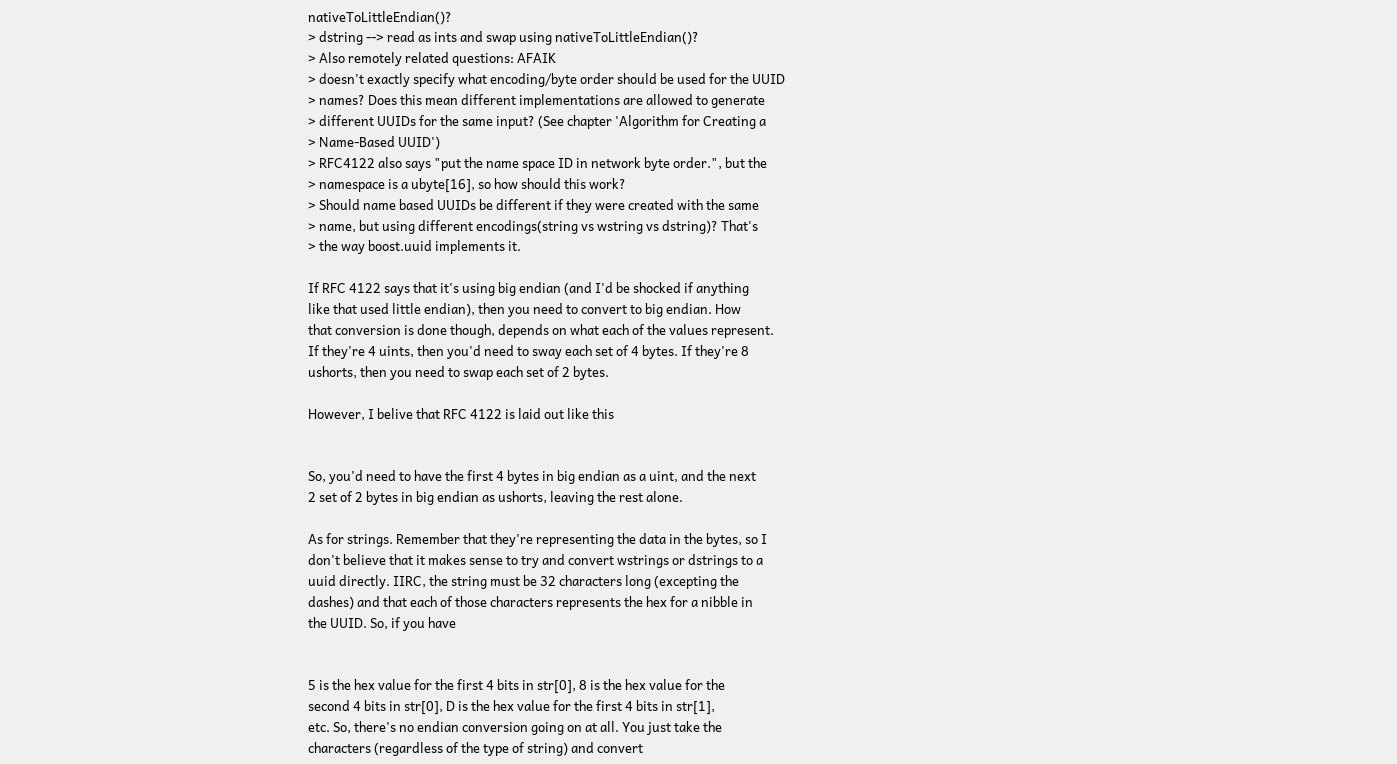nativeToLittleEndian()?
> dstring --> read as ints and swap using nativeToLittleEndian()?
> Also remotely related questions: AFAIK
> doesn't exactly specify what encoding/byte order should be used for the UUID
> names? Does this mean different implementations are allowed to generate
> different UUIDs for the same input? (See chapter 'Algorithm for Creating a
> Name-Based UUID')
> RFC4122 also says "put the name space ID in network byte order.", but the
> namespace is a ubyte[16], so how should this work?
> Should name based UUIDs be different if they were created with the same
> name, but using different encodings(string vs wstring vs dstring)? That's
> the way boost.uuid implements it.

If RFC 4122 says that it's using big endian (and I'd be shocked if anything
like that used little endian), then you need to convert to big endian. How
that conversion is done though, depends on what each of the values represent.
If they're 4 uints, then you'd need to sway each set of 4 bytes. If they're 8
ushorts, then you need to swap each set of 2 bytes.

However, I belive that RFC 4122 is laid out like this


So, you'd need to have the first 4 bytes in big endian as a uint, and the next
2 set of 2 bytes in big endian as ushorts, leaving the rest alone.

As for strings. Remember that they're representing the data in the bytes, so I
don't believe that it makes sense to try and convert wstrings or dstrings to a
uuid directly. IIRC, the string must be 32 characters long (excepting the
dashes) and that each of those characters represents the hex for a nibble in
the UUID. So, if you have


5 is the hex value for the first 4 bits in str[0], 8 is the hex value for the
second 4 bits in str[0], D is the hex value for the first 4 bits in str[1],
etc. So, there's no endian conversion going on at all. You just take the
characters (regardless of the type of string) and convert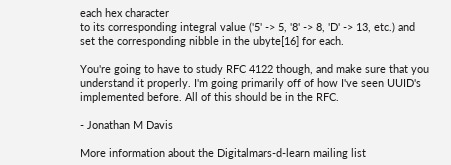each hex character
to its corresponding integral value ('5' -> 5, '8' -> 8, 'D' -> 13, etc.) and
set the corresponding nibble in the ubyte[16] for each.

You're going to have to study RFC 4122 though, and make sure that you
understand it properly. I'm going primarily off of how I've seen UUID's
implemented before. All of this should be in the RFC.

- Jonathan M Davis

More information about the Digitalmars-d-learn mailing list